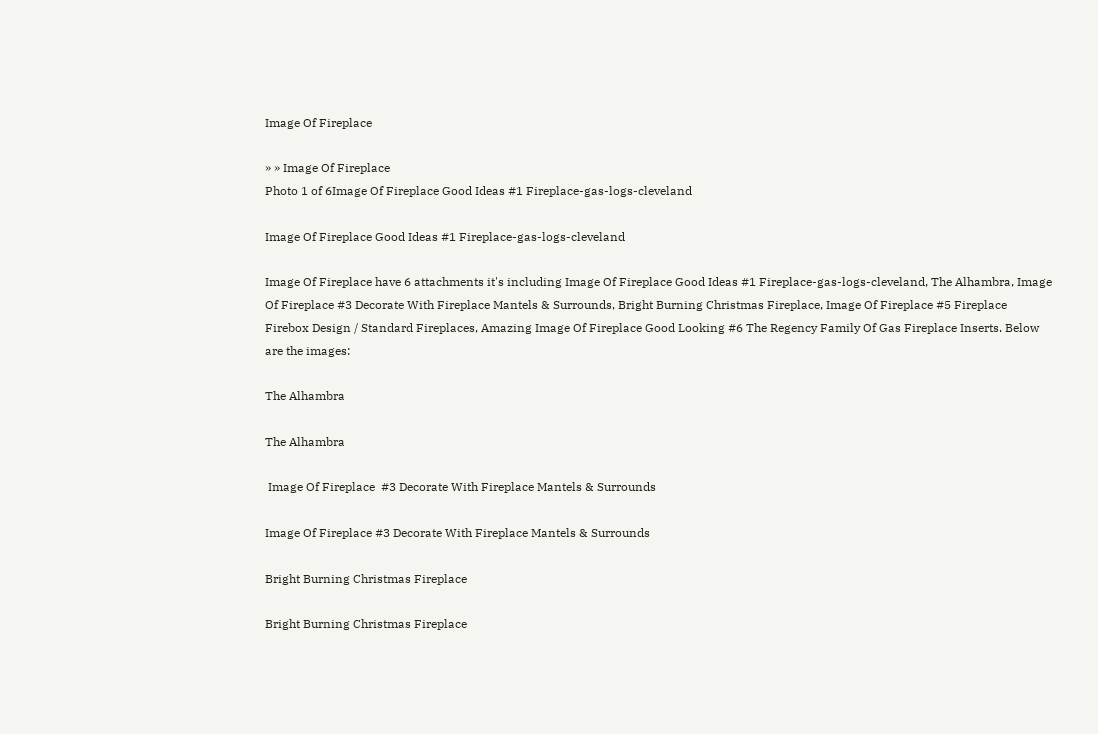Image Of Fireplace

» » Image Of Fireplace
Photo 1 of 6Image Of Fireplace Good Ideas #1 Fireplace-gas-logs-cleveland

Image Of Fireplace Good Ideas #1 Fireplace-gas-logs-cleveland

Image Of Fireplace have 6 attachments it's including Image Of Fireplace Good Ideas #1 Fireplace-gas-logs-cleveland, The Alhambra, Image Of Fireplace #3 Decorate With Fireplace Mantels & Surrounds, Bright Burning Christmas Fireplace, Image Of Fireplace #5 Fireplace Firebox Design / Standard Fireplaces, Amazing Image Of Fireplace Good Looking #6 The Regency Family Of Gas Fireplace Inserts. Below are the images:

The Alhambra

The Alhambra

 Image Of Fireplace  #3 Decorate With Fireplace Mantels & Surrounds

Image Of Fireplace #3 Decorate With Fireplace Mantels & Surrounds

Bright Burning Christmas Fireplace

Bright Burning Christmas Fireplace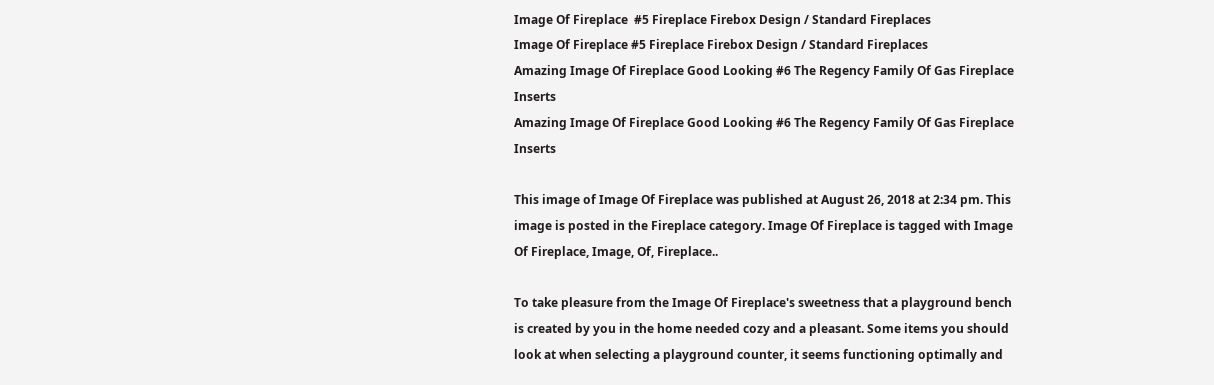Image Of Fireplace  #5 Fireplace Firebox Design / Standard Fireplaces
Image Of Fireplace #5 Fireplace Firebox Design / Standard Fireplaces
Amazing Image Of Fireplace Good Looking #6 The Regency Family Of Gas Fireplace Inserts
Amazing Image Of Fireplace Good Looking #6 The Regency Family Of Gas Fireplace Inserts

This image of Image Of Fireplace was published at August 26, 2018 at 2:34 pm. This image is posted in the Fireplace category. Image Of Fireplace is tagged with Image Of Fireplace, Image, Of, Fireplace..

To take pleasure from the Image Of Fireplace's sweetness that a playground bench is created by you in the home needed cozy and a pleasant. Some items you should look at when selecting a playground counter, it seems functioning optimally and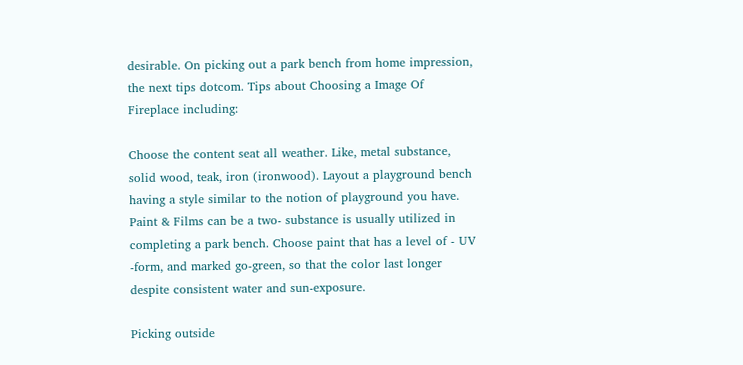desirable. On picking out a park bench from home impression, the next tips dotcom. Tips about Choosing a Image Of Fireplace including:

Choose the content seat all weather. Like, metal substance, solid wood, teak, iron (ironwood). Layout a playground bench having a style similar to the notion of playground you have. Paint & Films can be a two- substance is usually utilized in completing a park bench. Choose paint that has a level of - UV -form, and marked go-green, so that the color last longer despite consistent water and sun-exposure.

Picking outside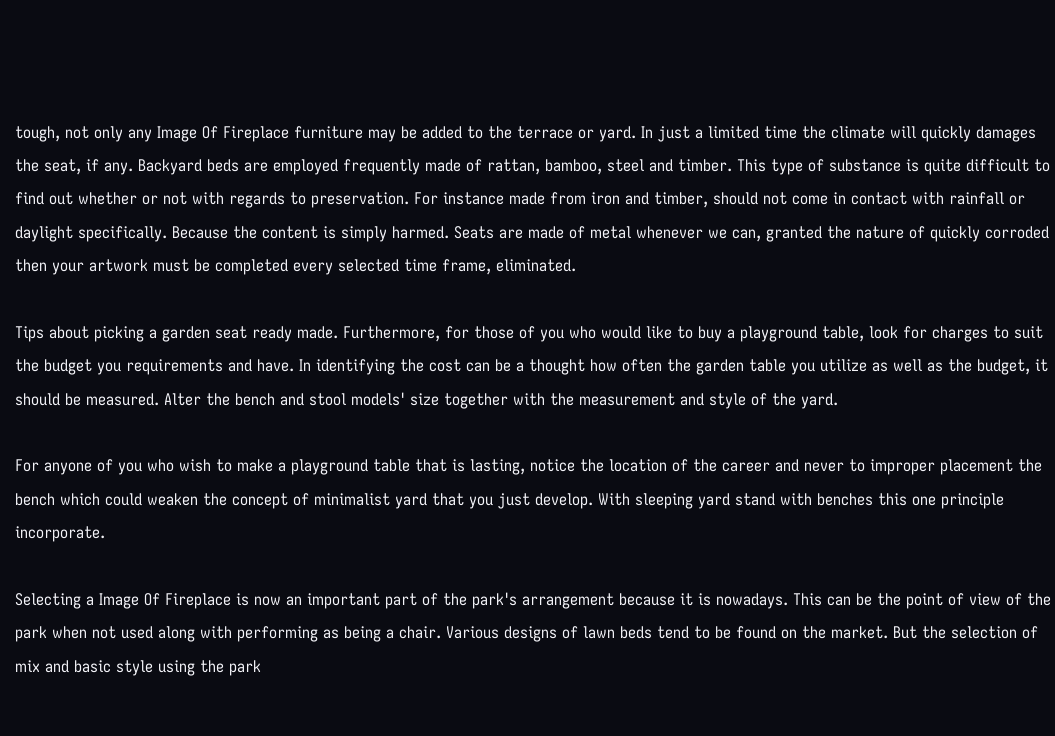tough, not only any Image Of Fireplace furniture may be added to the terrace or yard. In just a limited time the climate will quickly damages the seat, if any. Backyard beds are employed frequently made of rattan, bamboo, steel and timber. This type of substance is quite difficult to find out whether or not with regards to preservation. For instance made from iron and timber, should not come in contact with rainfall or daylight specifically. Because the content is simply harmed. Seats are made of metal whenever we can, granted the nature of quickly corroded then your artwork must be completed every selected time frame, eliminated.

Tips about picking a garden seat ready made. Furthermore, for those of you who would like to buy a playground table, look for charges to suit the budget you requirements and have. In identifying the cost can be a thought how often the garden table you utilize as well as the budget, it should be measured. Alter the bench and stool models' size together with the measurement and style of the yard.

For anyone of you who wish to make a playground table that is lasting, notice the location of the career and never to improper placement the bench which could weaken the concept of minimalist yard that you just develop. With sleeping yard stand with benches this one principle incorporate.

Selecting a Image Of Fireplace is now an important part of the park's arrangement because it is nowadays. This can be the point of view of the park when not used along with performing as being a chair. Various designs of lawn beds tend to be found on the market. But the selection of mix and basic style using the park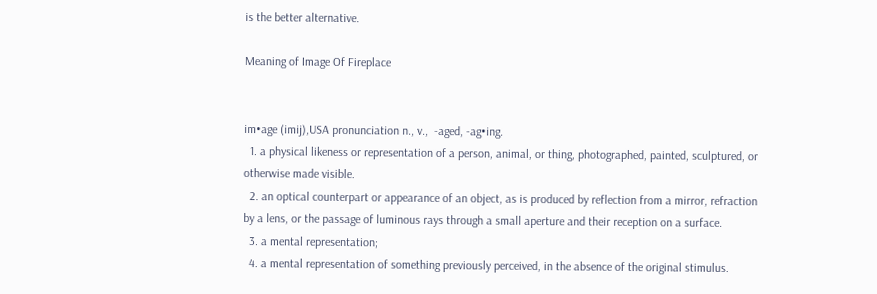is the better alternative.

Meaning of Image Of Fireplace


im•age (imij),USA pronunciation n., v.,  -aged, -ag•ing.
  1. a physical likeness or representation of a person, animal, or thing, photographed, painted, sculptured, or otherwise made visible.
  2. an optical counterpart or appearance of an object, as is produced by reflection from a mirror, refraction by a lens, or the passage of luminous rays through a small aperture and their reception on a surface.
  3. a mental representation;
  4. a mental representation of something previously perceived, in the absence of the original stimulus.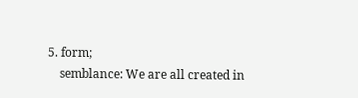5. form;
    semblance: We are all created in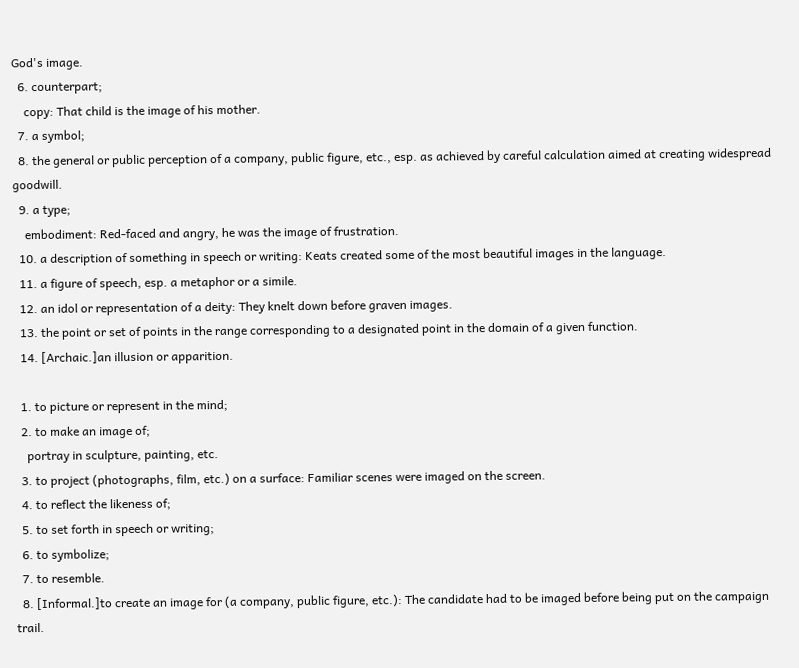God's image.
  6. counterpart;
    copy: That child is the image of his mother.
  7. a symbol;
  8. the general or public perception of a company, public figure, etc., esp. as achieved by careful calculation aimed at creating widespread goodwill.
  9. a type;
    embodiment: Red-faced and angry, he was the image of frustration.
  10. a description of something in speech or writing: Keats created some of the most beautiful images in the language.
  11. a figure of speech, esp. a metaphor or a simile.
  12. an idol or representation of a deity: They knelt down before graven images.
  13. the point or set of points in the range corresponding to a designated point in the domain of a given function.
  14. [Archaic.]an illusion or apparition.

  1. to picture or represent in the mind;
  2. to make an image of;
    portray in sculpture, painting, etc.
  3. to project (photographs, film, etc.) on a surface: Familiar scenes were imaged on the screen.
  4. to reflect the likeness of;
  5. to set forth in speech or writing;
  6. to symbolize;
  7. to resemble.
  8. [Informal.]to create an image for (a company, public figure, etc.): The candidate had to be imaged before being put on the campaign trail.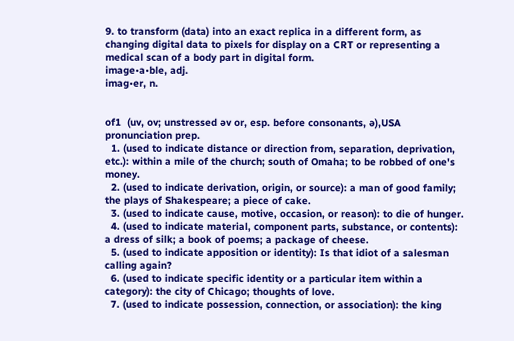9. to transform (data) into an exact replica in a different form, as changing digital data to pixels for display on a CRT or representing a medical scan of a body part in digital form.
image•a•ble, adj.
imag•er, n.


of1  (uv, ov; unstressed əv or, esp. before consonants, ə),USA pronunciation prep.
  1. (used to indicate distance or direction from, separation, deprivation, etc.): within a mile of the church; south of Omaha; to be robbed of one's money.
  2. (used to indicate derivation, origin, or source): a man of good family; the plays of Shakespeare; a piece of cake.
  3. (used to indicate cause, motive, occasion, or reason): to die of hunger.
  4. (used to indicate material, component parts, substance, or contents): a dress of silk; a book of poems; a package of cheese.
  5. (used to indicate apposition or identity): Is that idiot of a salesman calling again?
  6. (used to indicate specific identity or a particular item within a category): the city of Chicago; thoughts of love.
  7. (used to indicate possession, connection, or association): the king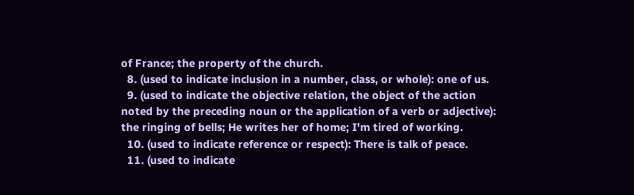of France; the property of the church.
  8. (used to indicate inclusion in a number, class, or whole): one of us.
  9. (used to indicate the objective relation, the object of the action noted by the preceding noun or the application of a verb or adjective): the ringing of bells; He writes her of home; I'm tired of working.
  10. (used to indicate reference or respect): There is talk of peace.
  11. (used to indicate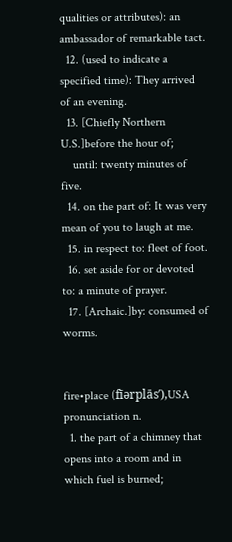qualities or attributes): an ambassador of remarkable tact.
  12. (used to indicate a specified time): They arrived of an evening.
  13. [Chiefly Northern U.S.]before the hour of;
    until: twenty minutes of five.
  14. on the part of: It was very mean of you to laugh at me.
  15. in respect to: fleet of foot.
  16. set aside for or devoted to: a minute of prayer.
  17. [Archaic.]by: consumed of worms.


fire•place (fīərplās′),USA pronunciation n.
  1. the part of a chimney that opens into a room and in which fuel is burned;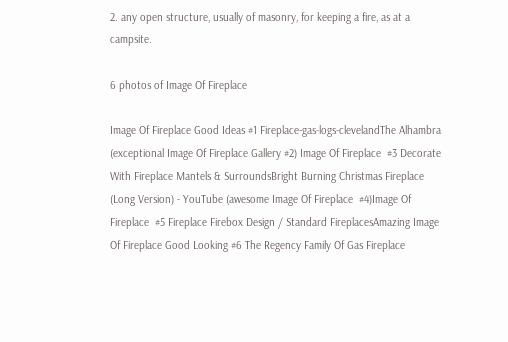2. any open structure, usually of masonry, for keeping a fire, as at a campsite.

6 photos of Image Of Fireplace

Image Of Fireplace Good Ideas #1 Fireplace-gas-logs-clevelandThe Alhambra (exceptional Image Of Fireplace Gallery #2) Image Of Fireplace  #3 Decorate With Fireplace Mantels & SurroundsBright Burning Christmas Fireplace (Long Version) - YouTube (awesome Image Of Fireplace  #4)Image Of Fireplace  #5 Fireplace Firebox Design / Standard FireplacesAmazing Image Of Fireplace Good Looking #6 The Regency Family Of Gas Fireplace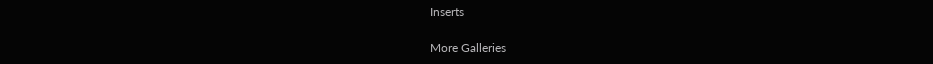Inserts

More Galleries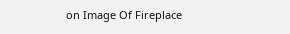on Image Of Fireplace